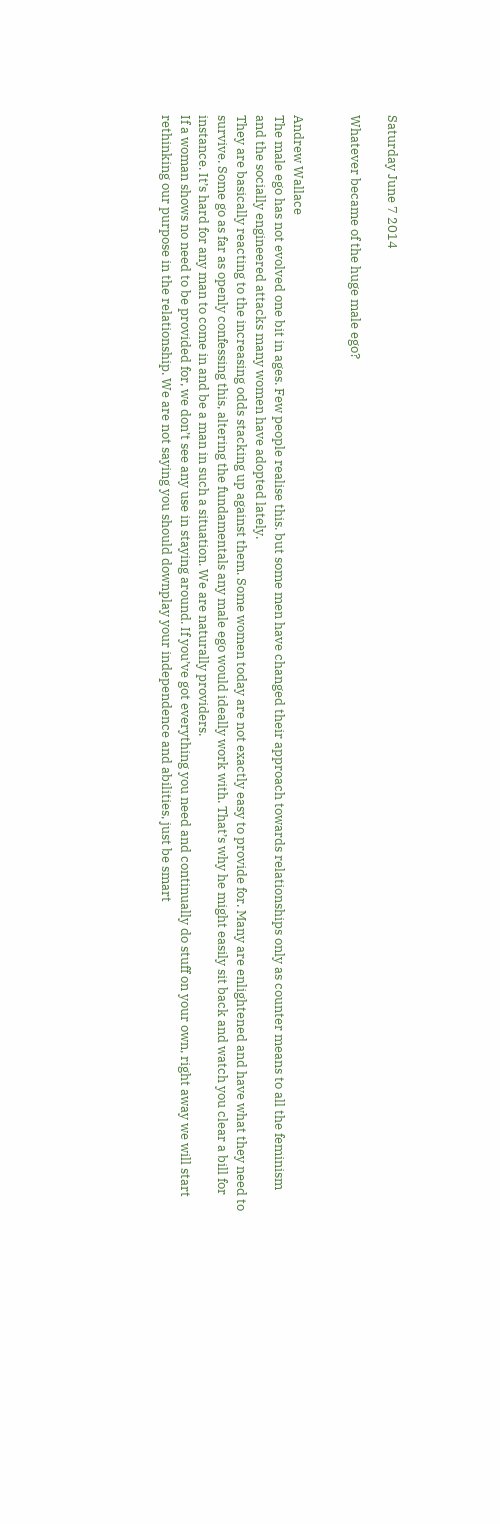Saturday June 7 2014

Whatever became of the huge male ego?


Andrew Wallace
The male ego has not evolved one bit in ages. Few people realise this. but some men have changed their approach towards relationships only as counter means to all the feminism and the socially engineered attacks many women have adopted lately.
They are basically reacting to the increasing odds stacking up against them. Some women today are not exactly easy to provide for. Many are enlightened and have what they need to survive. Some go as far as openly confessing this, altering the fundamentals any male ego would ideally work with. That’s why he might easily sit back and watch you clear a bill for instance. It’s hard for any man to come in and be a man in such a situation. We are naturally providers.
If a woman shows no need to be provided for, we don’t see any use in staying around. If you’ve got everything you need and continually do stuff on your own, right away we will start rethinking our purpose in the relationship. We are not saying you should downplay your independence and abilities, just be smart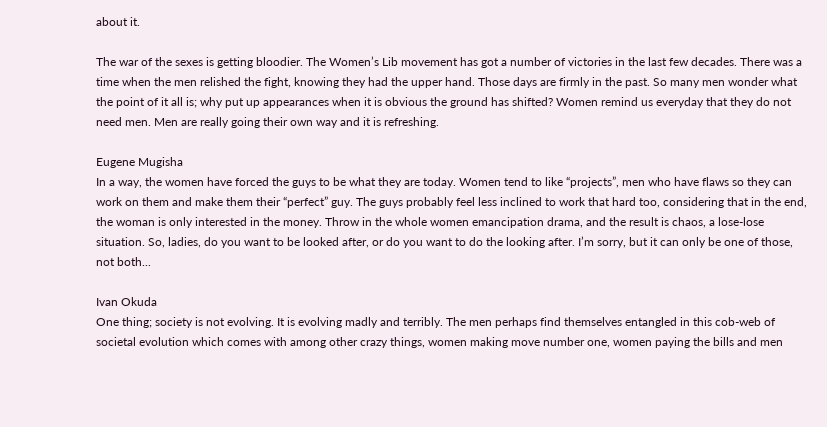about it.

The war of the sexes is getting bloodier. The Women’s Lib movement has got a number of victories in the last few decades. There was a time when the men relished the fight, knowing they had the upper hand. Those days are firmly in the past. So many men wonder what the point of it all is; why put up appearances when it is obvious the ground has shifted? Women remind us everyday that they do not need men. Men are really going their own way and it is refreshing.

Eugene Mugisha
In a way, the women have forced the guys to be what they are today. Women tend to like “projects”, men who have flaws so they can work on them and make them their “perfect” guy. The guys probably feel less inclined to work that hard too, considering that in the end, the woman is only interested in the money. Throw in the whole women emancipation drama, and the result is chaos, a lose-lose situation. So, ladies, do you want to be looked after, or do you want to do the looking after. I’m sorry, but it can only be one of those, not both...

Ivan Okuda
One thing; society is not evolving. It is evolving madly and terribly. The men perhaps find themselves entangled in this cob-web of societal evolution which comes with among other crazy things, women making move number one, women paying the bills and men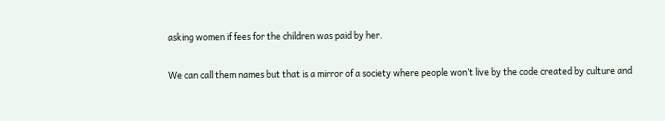asking women if fees for the children was paid by her.

We can call them names but that is a mirror of a society where people won’t live by the code created by culture and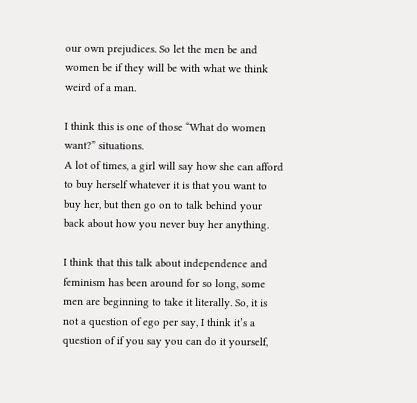our own prejudices. So let the men be and women be if they will be with what we think weird of a man.

I think this is one of those “What do women want?” situations.
A lot of times, a girl will say how she can afford to buy herself whatever it is that you want to buy her, but then go on to talk behind your back about how you never buy her anything.

I think that this talk about independence and feminism has been around for so long, some men are beginning to take it literally. So, it is not a question of ego per say, I think it’s a question of if you say you can do it yourself,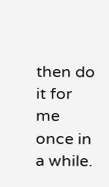then do it for me once in a while.